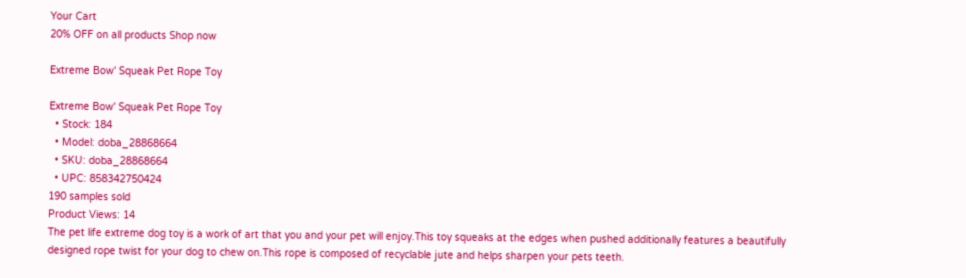Your Cart
20% OFF on all products Shop now

Extreme Bow' Squeak Pet Rope Toy

Extreme Bow' Squeak Pet Rope Toy
  • Stock: 184
  • Model: doba_28868664
  • SKU: doba_28868664
  • UPC: 858342750424
190 samples sold
Product Views: 14
The pet life extreme dog toy is a work of art that you and your pet will enjoy.This toy squeaks at the edges when pushed additionally features a beautifully designed rope twist for your dog to chew on.This rope is composed of recyclable jute and helps sharpen your pets teeth.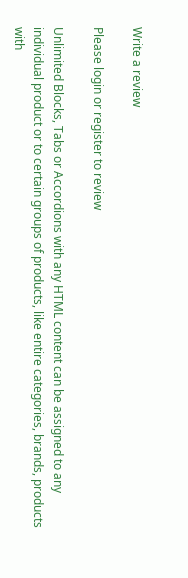Write a review

Please login or register to review

Unlimited Blocks, Tabs or Accordions with any HTML content can be assigned to any individual product or to certain groups of products, like entire categories, brands, products with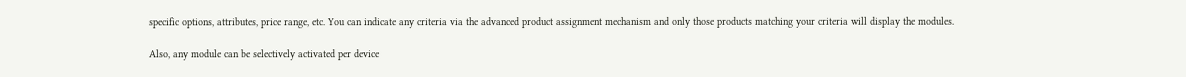specific options, attributes, price range, etc. You can indicate any criteria via the advanced product assignment mechanism and only those products matching your criteria will display the modules.

Also, any module can be selectively activated per device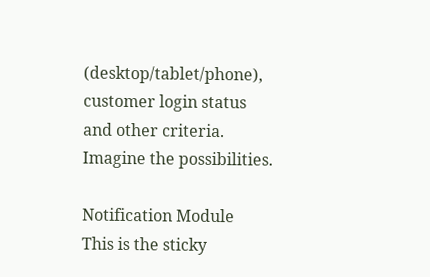(desktop/tablet/phone), customer login status and other criteria. Imagine the possibilities.

Notification Module
This is the sticky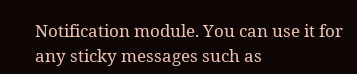Notification module. You can use it for any sticky messages such as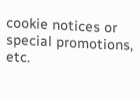cookie notices or special promotions, etc.